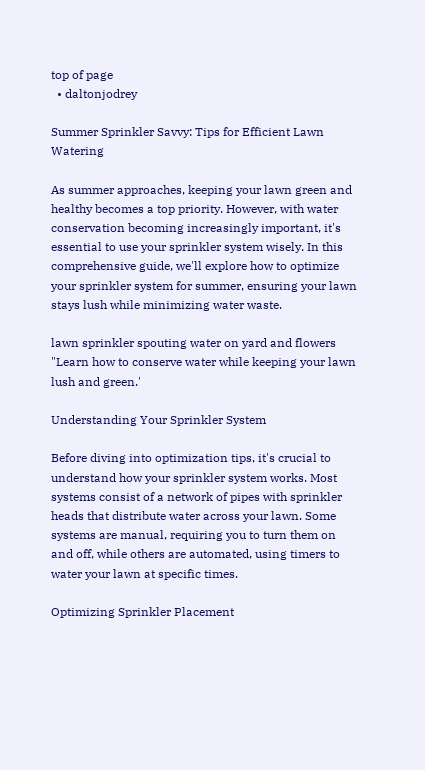top of page
  • daltonjodrey

Summer Sprinkler Savvy: Tips for Efficient Lawn Watering

As summer approaches, keeping your lawn green and healthy becomes a top priority. However, with water conservation becoming increasingly important, it's essential to use your sprinkler system wisely. In this comprehensive guide, we'll explore how to optimize your sprinkler system for summer, ensuring your lawn stays lush while minimizing water waste.

lawn sprinkler spouting water on yard and flowers
"Learn how to conserve water while keeping your lawn lush and green.'

Understanding Your Sprinkler System

Before diving into optimization tips, it's crucial to understand how your sprinkler system works. Most systems consist of a network of pipes with sprinkler heads that distribute water across your lawn. Some systems are manual, requiring you to turn them on and off, while others are automated, using timers to water your lawn at specific times.

Optimizing Sprinkler Placement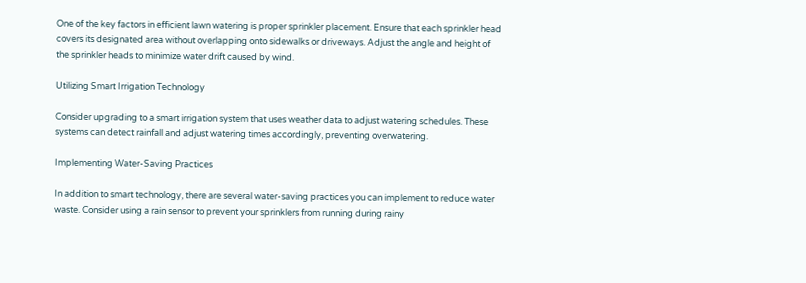One of the key factors in efficient lawn watering is proper sprinkler placement. Ensure that each sprinkler head covers its designated area without overlapping onto sidewalks or driveways. Adjust the angle and height of the sprinkler heads to minimize water drift caused by wind.

Utilizing Smart Irrigation Technology

Consider upgrading to a smart irrigation system that uses weather data to adjust watering schedules. These systems can detect rainfall and adjust watering times accordingly, preventing overwatering.

Implementing Water-Saving Practices

In addition to smart technology, there are several water-saving practices you can implement to reduce water waste. Consider using a rain sensor to prevent your sprinklers from running during rainy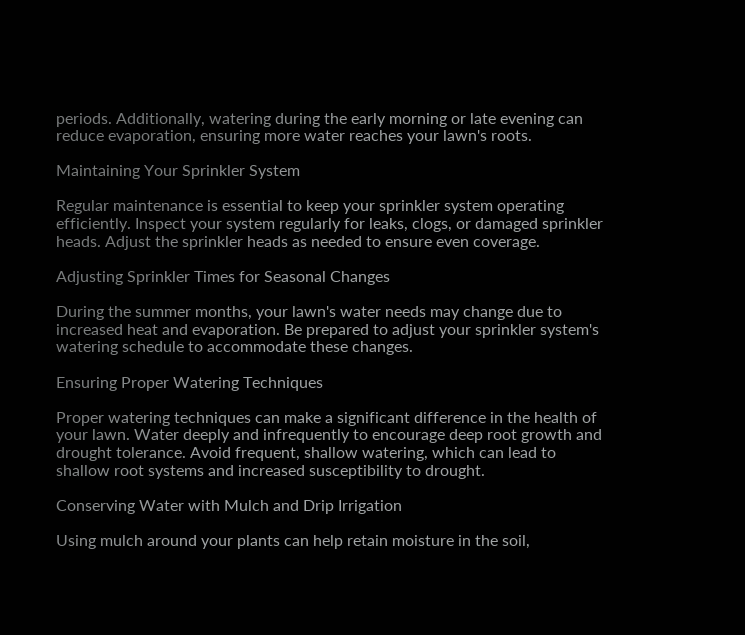periods. Additionally, watering during the early morning or late evening can reduce evaporation, ensuring more water reaches your lawn's roots.

Maintaining Your Sprinkler System

Regular maintenance is essential to keep your sprinkler system operating efficiently. Inspect your system regularly for leaks, clogs, or damaged sprinkler heads. Adjust the sprinkler heads as needed to ensure even coverage.

Adjusting Sprinkler Times for Seasonal Changes

During the summer months, your lawn's water needs may change due to increased heat and evaporation. Be prepared to adjust your sprinkler system's watering schedule to accommodate these changes.

Ensuring Proper Watering Techniques

Proper watering techniques can make a significant difference in the health of your lawn. Water deeply and infrequently to encourage deep root growth and drought tolerance. Avoid frequent, shallow watering, which can lead to shallow root systems and increased susceptibility to drought.

Conserving Water with Mulch and Drip Irrigation

Using mulch around your plants can help retain moisture in the soil,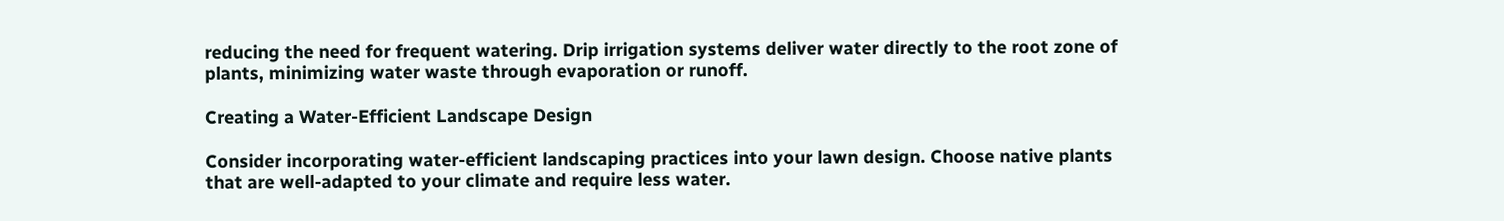reducing the need for frequent watering. Drip irrigation systems deliver water directly to the root zone of plants, minimizing water waste through evaporation or runoff.

Creating a Water-Efficient Landscape Design

Consider incorporating water-efficient landscaping practices into your lawn design. Choose native plants that are well-adapted to your climate and require less water.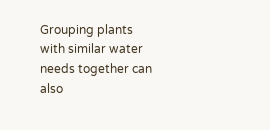Grouping plants with similar water needs together can also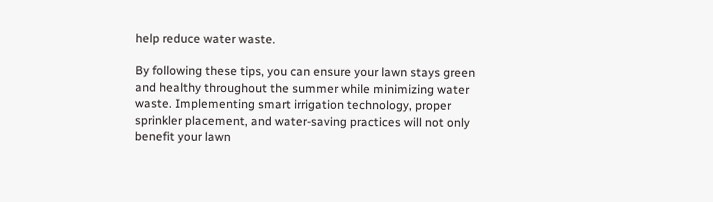help reduce water waste.

By following these tips, you can ensure your lawn stays green and healthy throughout the summer while minimizing water waste. Implementing smart irrigation technology, proper sprinkler placement, and water-saving practices will not only benefit your lawn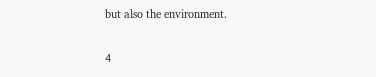but also the environment.

4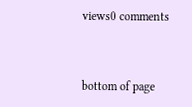views0 comments


bottom of page